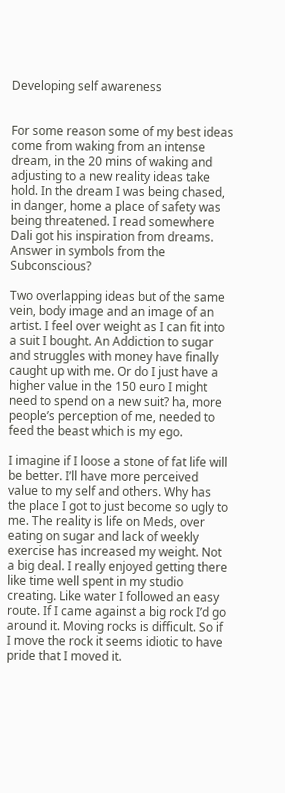Developing self awareness


For some reason some of my best ideas come from waking from an intense dream, in the 20 mins of waking and adjusting to a new reality ideas take hold. In the dream I was being chased, in danger, home a place of safety was being threatened. I read somewhere Dali got his inspiration from dreams. Answer in symbols from the Subconscious?

Two overlapping ideas but of the same vein, body image and an image of an artist. I feel over weight as I can fit into a suit I bought. An Addiction to sugar and struggles with money have finally caught up with me. Or do I just have a higher value in the 150 euro I might need to spend on a new suit? ha, more people’s perception of me, needed to feed the beast which is my ego.

I imagine if I loose a stone of fat life will be better. I’ll have more perceived value to my self and others. Why has the place I got to just become so ugly to me. The reality is life on Meds, over eating on sugar and lack of weekly exercise has increased my weight. Not a big deal. I really enjoyed getting there like time well spent in my studio creating. Like water I followed an easy route. If I came against a big rock I’d go around it. Moving rocks is difficult. So if I move the rock it seems idiotic to have pride that I moved it.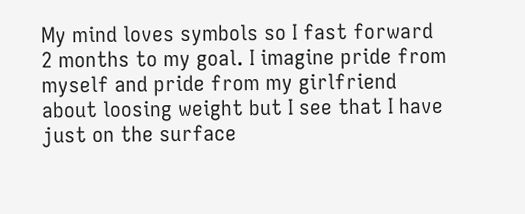My mind loves symbols so I fast forward 2 months to my goal. I imagine pride from myself and pride from my girlfriend about loosing weight but I see that I have just on the surface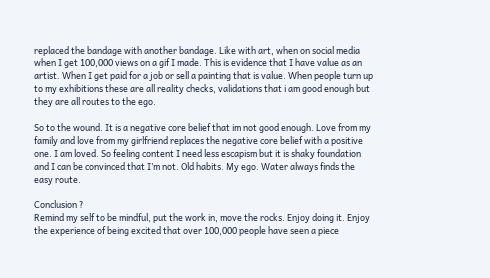replaced the bandage with another bandage. Like with art, when on social media when I get 100,000 views on a gif I made. This is evidence that I have value as an artist. When I get paid for a job or sell a painting that is value. When people turn up to my exhibitions these are all reality checks, validations that i am good enough but they are all routes to the ego.

So to the wound. It is a negative core belief that im not good enough. Love from my family and love from my girlfriend replaces the negative core belief with a positive one. I am loved. So feeling content I need less escapism but it is shaky foundation and I can be convinced that I’m not. Old habits. My ego. Water always finds the easy route.

Conclusion ?
Remind my self to be mindful, put the work in, move the rocks. Enjoy doing it. Enjoy the experience of being excited that over 100,000 people have seen a piece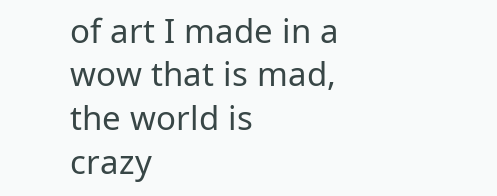of art I made in a wow that is mad, the world is crazy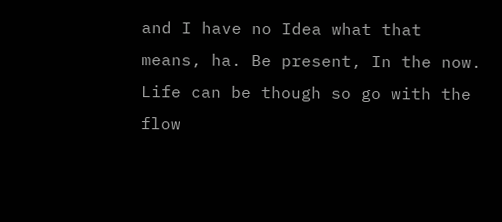and I have no Idea what that means, ha. Be present, In the now. Life can be though so go with the flow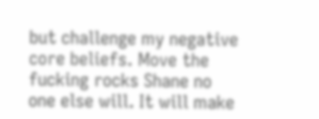but challenge my negative core beliefs. Move the fucking rocks Shane no one else will. It will make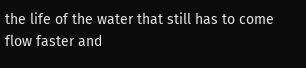the life of the water that still has to come flow faster and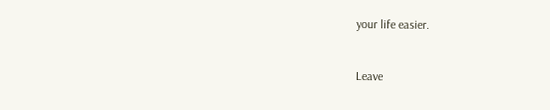your life easier.


Leave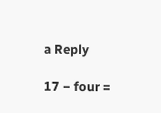a Reply

17 − four =